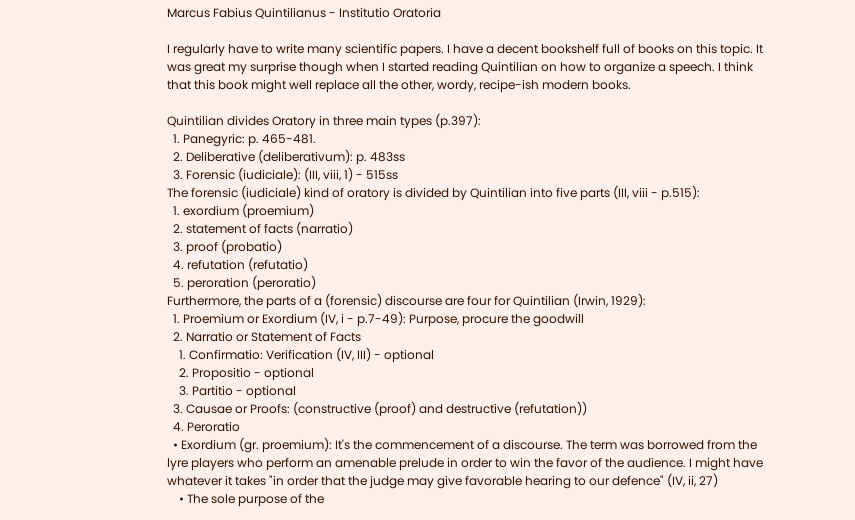Marcus Fabius Quintilianus - Institutio Oratoria

I regularly have to write many scientific papers. I have a decent bookshelf full of books on this topic. It was great my surprise though when I started reading Quintilian on how to organize a speech. I think that this book might well replace all the other, wordy, recipe-ish modern books.

Quintilian divides Oratory in three main types (p.397):
  1. Panegyric: p. 465-481.
  2. Deliberative (deliberativum): p. 483ss
  3. Forensic (iudiciale): (III, viii, 1) - 515ss
The forensic (iudiciale) kind of oratory is divided by Quintilian into five parts (III, viii - p.515):
  1. exordium (proemium)
  2. statement of facts (narratio)
  3. proof (probatio)
  4. refutation (refutatio)
  5. peroration (peroratio)
Furthermore, the parts of a (forensic) discourse are four for Quintilian (Irwin, 1929):
  1. Proemium or Exordium (IV, i - p.7-49): Purpose, procure the goodwill
  2. Narratio or Statement of Facts
    1. Confirmatio: Verification (IV, III) - optional
    2. Propositio - optional
    3. Partitio - optional
  3. Causae or Proofs: (constructive (proof) and destructive (refutation))
  4. Peroratio
  • Exordium (gr. proemium): It's the commencement of a discourse. The term was borrowed from the lyre players who perform an amenable prelude in order to win the favor of the audience. I might have whatever it takes "in order that the judge may give favorable hearing to our defence" (IV, ii, 27)
    • The sole purpose of the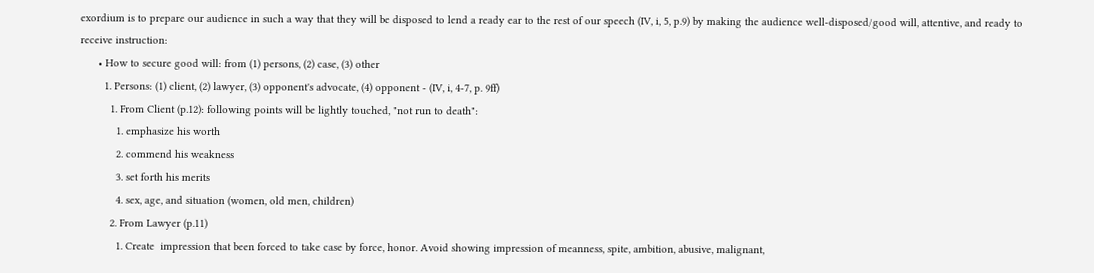exordium is to prepare our audience in such a way that they will be disposed to lend a ready ear to the rest of our speech (IV, i, 5, p.9) by making the audience well-disposed/good will, attentive, and ready to receive instruction:
      • How to secure good will: from (1) persons, (2) case, (3) other
        1. Persons: (1) client, (2) lawyer, (3) opponent's advocate, (4) opponent - (IV, i, 4-7, p. 9ff)
          1. From Client (p.12): following points will be lightly touched, "not run to death":
            1. emphasize his worth
            2. commend his weakness
            3. set forth his merits
            4. sex, age, and situation (women, old men, children)
          2. From Lawyer (p.11)
            1. Create  impression that been forced to take case by force, honor. Avoid showing impression of meanness, spite, ambition, abusive, malignant,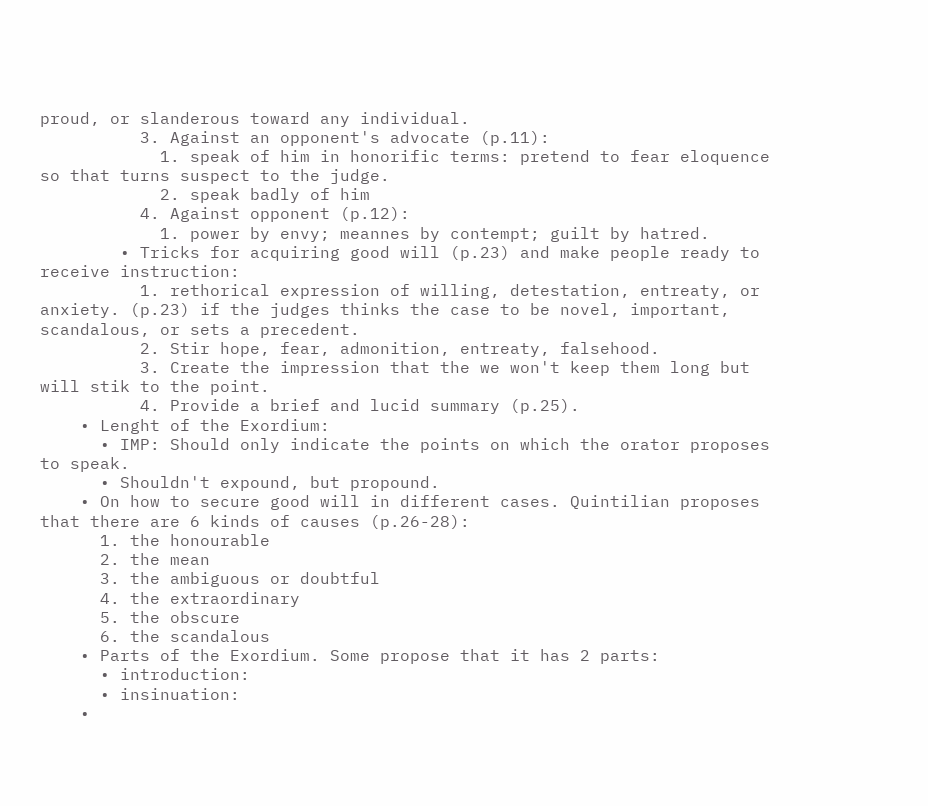proud, or slanderous toward any individual.
          3. Against an opponent's advocate (p.11):
            1. speak of him in honorific terms: pretend to fear eloquence so that turns suspect to the judge.
            2. speak badly of him
          4. Against opponent (p.12):
            1. power by envy; meannes by contempt; guilt by hatred.
        • Tricks for acquiring good will (p.23) and make people ready to receive instruction:
          1. rethorical expression of willing, detestation, entreaty, or anxiety. (p.23) if the judges thinks the case to be novel, important, scandalous, or sets a precedent.
          2. Stir hope, fear, admonition, entreaty, falsehood.
          3. Create the impression that the we won't keep them long but will stik to the point.
          4. Provide a brief and lucid summary (p.25).
    • Lenght of the Exordium:
      • IMP: Should only indicate the points on which the orator proposes to speak.
      • Shouldn't expound, but propound.
    • On how to secure good will in different cases. Quintilian proposes that there are 6 kinds of causes (p.26-28):
      1. the honourable
      2. the mean
      3. the ambiguous or doubtful
      4. the extraordinary
      5. the obscure
      6. the scandalous
    • Parts of the Exordium. Some propose that it has 2 parts:
      • introduction:
      • insinuation:
    •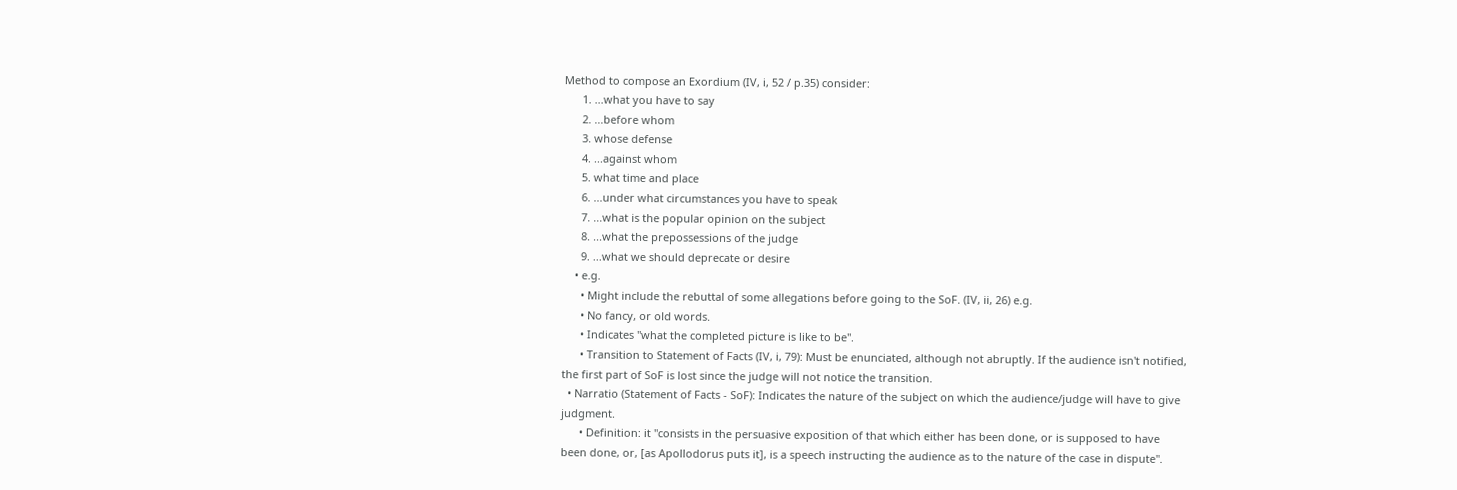Method to compose an Exordium (IV, i, 52 / p.35) consider:
      1. ...what you have to say
      2. ...before whom
      3. whose defense
      4. ...against whom
      5. what time and place
      6. ...under what circumstances you have to speak
      7. ...what is the popular opinion on the subject
      8. ...what the prepossessions of the judge
      9. ...what we should deprecate or desire
    • e.g.
      • Might include the rebuttal of some allegations before going to the SoF. (IV, ii, 26) e.g.
      • No fancy, or old words.
      • Indicates "what the completed picture is like to be".
      • Transition to Statement of Facts (IV, i, 79): Must be enunciated, although not abruptly. If the audience isn't notified, the first part of SoF is lost since the judge will not notice the transition.
  • Narratio (Statement of Facts - SoF): Indicates the nature of the subject on which the audience/judge will have to give judgment.
      • Definition: it "consists in the persuasive exposition of that which either has been done, or is supposed to have been done, or, [as Apollodorus puts it], is a speech instructing the audience as to the nature of the case in dispute".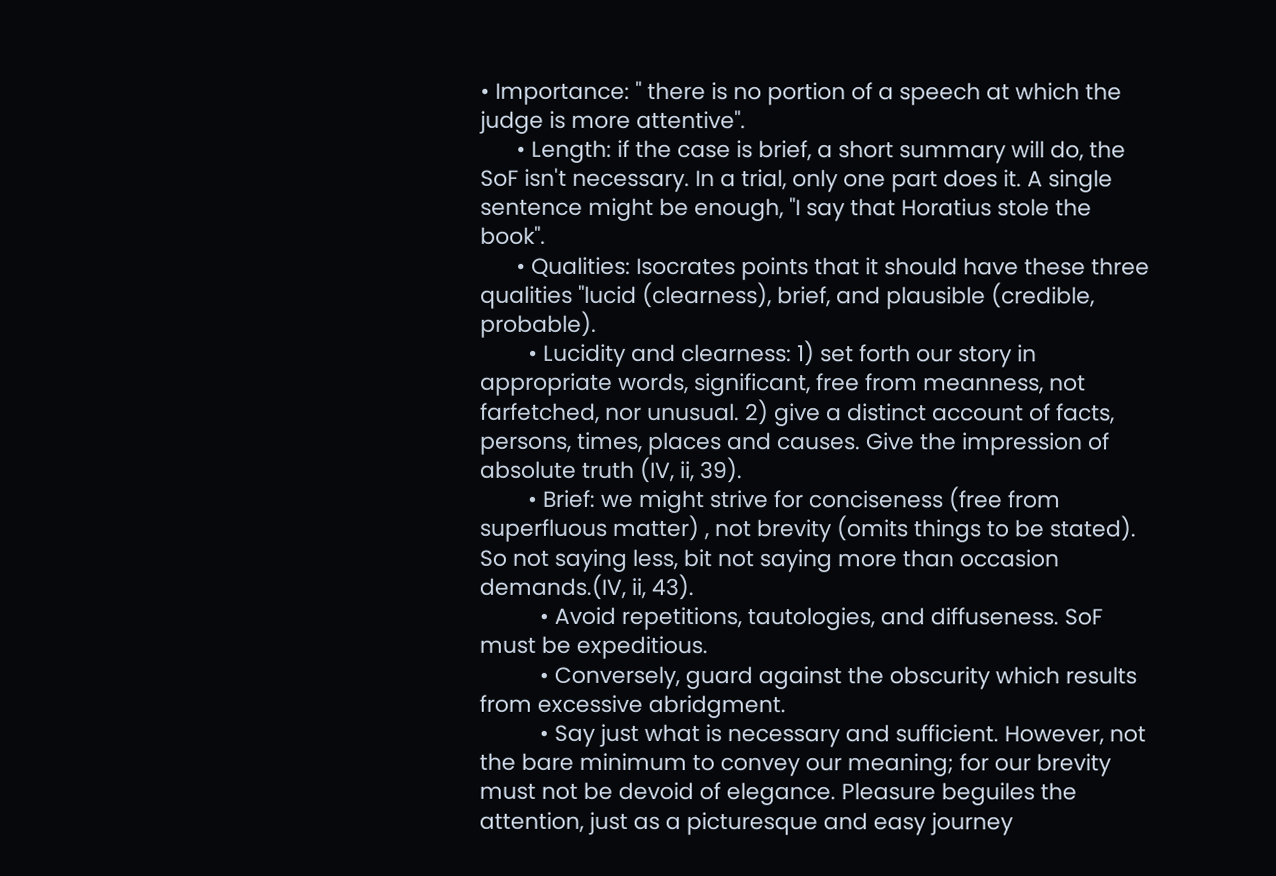• Importance: " there is no portion of a speech at which the judge is more attentive".
      • Length: if the case is brief, a short summary will do, the SoF isn't necessary. In a trial, only one part does it. A single sentence might be enough, "I say that Horatius stole the book".
      • Qualities: Isocrates points that it should have these three qualities "lucid (clearness), brief, and plausible (credible, probable).
        • Lucidity and clearness: 1) set forth our story in appropriate words, significant, free from meanness, not farfetched, nor unusual. 2) give a distinct account of facts, persons, times, places and causes. Give the impression of absolute truth (IV, ii, 39).
        • Brief: we might strive for conciseness (free from superfluous matter) , not brevity (omits things to be stated). So not saying less, bit not saying more than occasion demands.(IV, ii, 43).
          • Avoid repetitions, tautologies, and diffuseness. SoF must be expeditious.
          • Conversely, guard against the obscurity which results from excessive abridgment.
          • Say just what is necessary and sufficient. However, not the bare minimum to convey our meaning; for our brevity must not be devoid of elegance. Pleasure beguiles the attention, just as a picturesque and easy journey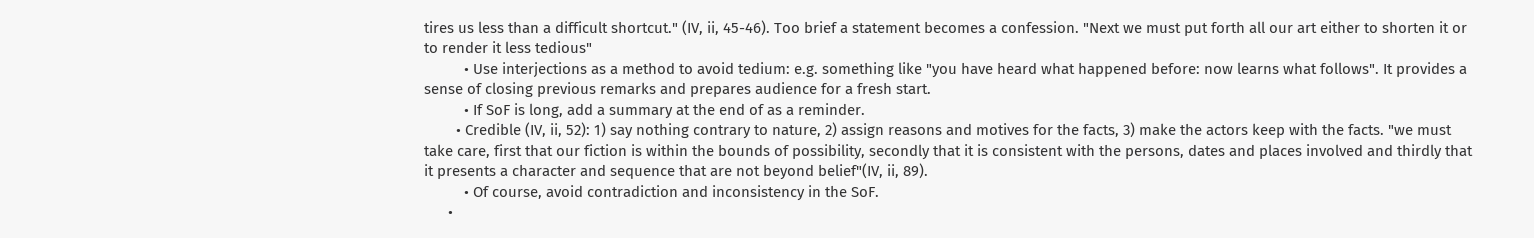tires us less than a difficult shortcut." (IV, ii, 45-46). Too brief a statement becomes a confession. "Next we must put forth all our art either to shorten it or to render it less tedious"
          • Use interjections as a method to avoid tedium: e.g. something like "you have heard what happened before: now learns what follows". It provides a sense of closing previous remarks and prepares audience for a fresh start.
          • If SoF is long, add a summary at the end of as a reminder.
        • Credible (IV, ii, 52): 1) say nothing contrary to nature, 2) assign reasons and motives for the facts, 3) make the actors keep with the facts. "we must take care, first that our fiction is within the bounds of possibility, secondly that it is consistent with the persons, dates and places involved and thirdly that it presents a character and sequence that are not beyond belief"(IV, ii, 89).
          • Of course, avoid contradiction and inconsistency in the SoF.
      •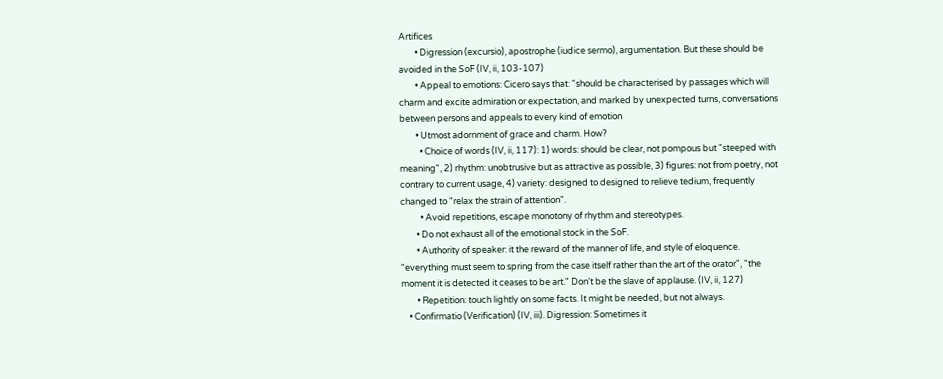Artifices
        • Digression (excursio), apostrophe (iudice sermo), argumentation. But these should be avoided in the SoF (IV, ii, 103-107)
        • Appeal to emotions: Cicero says that: "should be characterised by passages which will charm and excite admiration or expectation, and marked by unexpected turns, conversations between persons and appeals to every kind of emotion
        • Utmost adornment of grace and charm. How?
          • Choice of words (IV, ii, 117): 1) words: should be clear, not pompous but "steeped with meaning", 2) rhythm: unobtrusive but as attractive as possible, 3) figures: not from poetry, not contrary to current usage, 4) variety: designed to designed to relieve tedium, frequently changed to "relax the strain of attention".
          • Avoid repetitions, escape monotony of rhythm and stereotypes.
        • Do not exhaust all of the emotional stock in the SoF.
        • Authority of speaker: it the reward of the manner of life, and style of eloquence. "everything must seem to spring from the case itself rather than the art of the orator", "the moment it is detected it ceases to be art." Don't be the slave of applause. (IV, ii, 127)
        • Repetition: touch lightly on some facts. It might be needed, but not always.
    • Confirmatio (Verification) (IV, iii). Digression: Sometimes it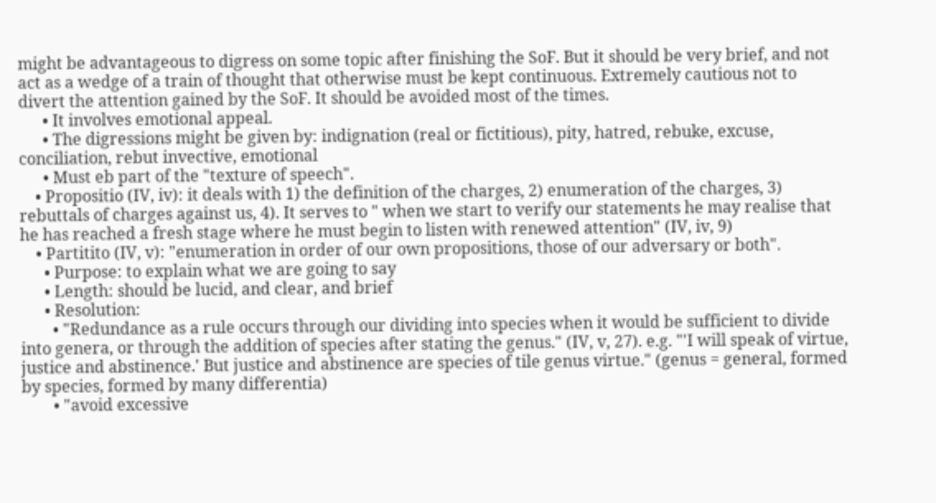might be advantageous to digress on some topic after finishing the SoF. But it should be very brief, and not act as a wedge of a train of thought that otherwise must be kept continuous. Extremely cautious not to divert the attention gained by the SoF. It should be avoided most of the times.
      • It involves emotional appeal.
      • The digressions might be given by: indignation (real or fictitious), pity, hatred, rebuke, excuse, conciliation, rebut invective, emotional
      • Must eb part of the "texture of speech".
    • Propositio (IV, iv): it deals with 1) the definition of the charges, 2) enumeration of the charges, 3) rebuttals of charges against us, 4). It serves to " when we start to verify our statements he may realise that he has reached a fresh stage where he must begin to listen with renewed attention" (IV, iv, 9)
    • Partitito (IV, v): "enumeration in order of our own propositions, those of our adversary or both".
      • Purpose: to explain what we are going to say
      • Length: should be lucid, and clear, and brief
      • Resolution:
        • "Redundance as a rule occurs through our dividing into species when it would be sufficient to divide into genera, or through the addition of species after stating the genus." (IV, v, 27). e.g. "'I will speak of virtue, justice and abstinence.' But justice and abstinence are species of tile genus virtue." (genus = general, formed by species, formed by many differentia)
        • "avoid excessive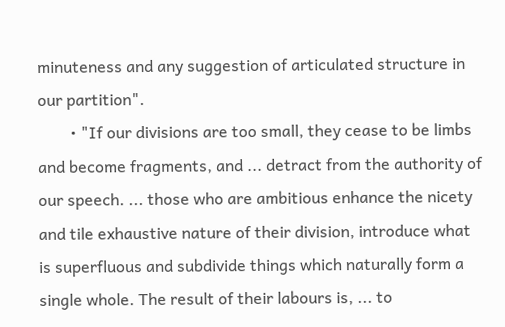minuteness and any suggestion of articulated structure in our partition".
        • "If our divisions are too small, they cease to be limbs and become fragments, and ... detract from the authority of our speech. ... those who are ambitious enhance the nicety and tile exhaustive nature of their division, introduce what is superfluous and subdivide things which naturally form a single whole. The result of their labours is, ... to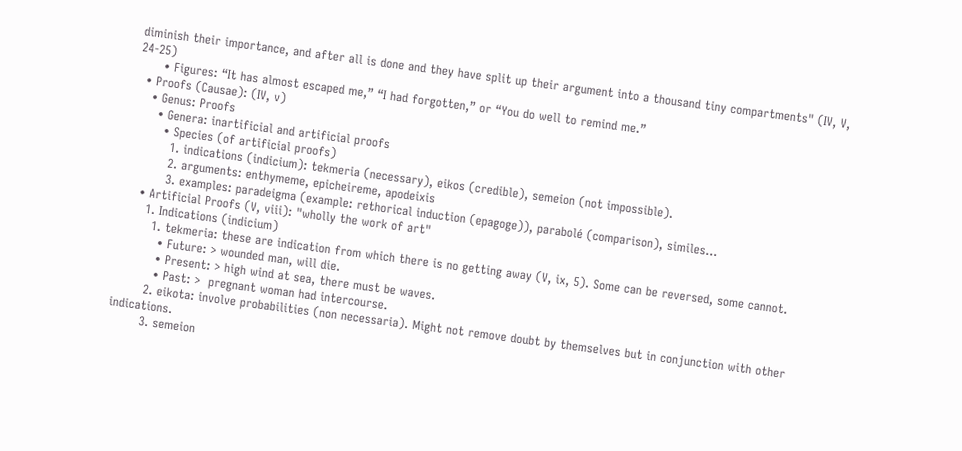diminish their importance, and after all is done and they have split up their argument into a thousand tiny compartments" (IV, V, 24-25)
      • Figures: “It has almost escaped me,” “I had forgotten,” or “You do well to remind me.”
  • Proofs (Causae): (IV, v)
    • Genus: Proofs
      • Genera: inartificial and artificial proofs
        • Species (of artificial proofs)
          1. indications (indicium): tekmeria (necessary), eikos (credible), semeion (not impossible).
          2. arguments: enthymeme, epicheireme, apodeixis
          3. examples: paradeigma (example: rethorical induction (epagoge)), parabolé (comparison), similes...
    • Artificial Proofs (V, viii): "wholly the work of art"
      1. Indications (indicium)
        1. tekmeria: these are indication from which there is no getting away (V, ix, 5). Some can be reversed, some cannot.
          • Future: > wounded man, will die.
          • Present: > high wind at sea, there must be waves.
          • Past: >  pregnant woman had intercourse.
        2. eikota: involve probabilities (non necessaria). Might not remove doubt by themselves but in conjunction with other indications.
        3. semeion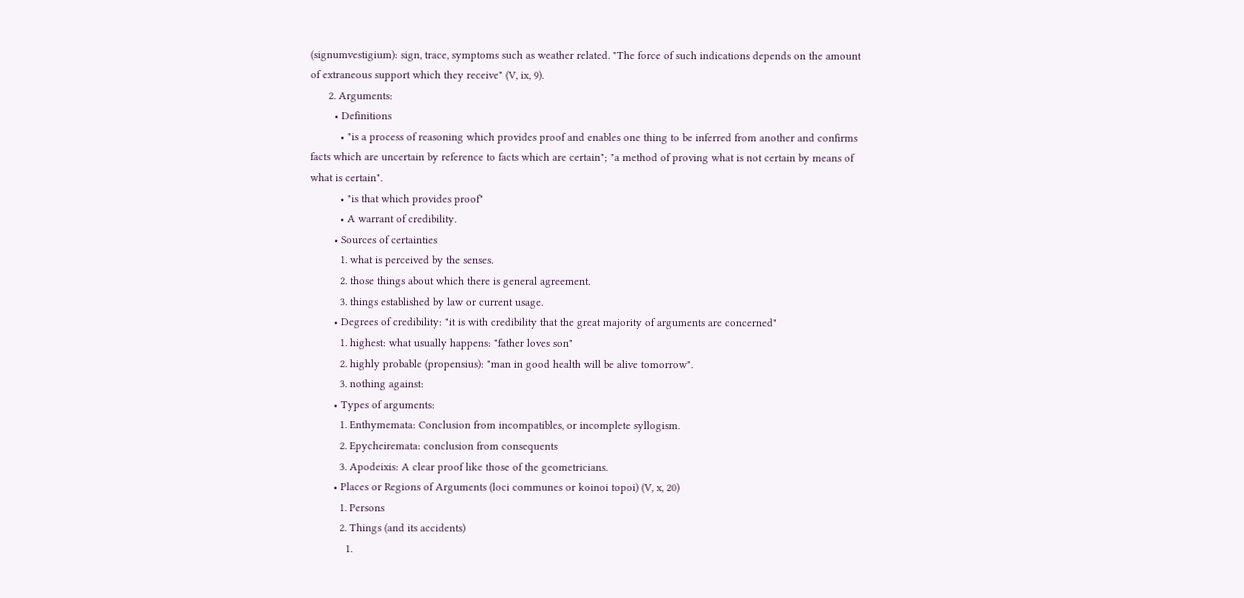(signumvestigium): sign, trace, symptoms such as weather related. "The force of such indications depends on the amount of extraneous support which they receive" (V, ix, 9).
      2. Arguments:
        • Definitions
          • "is a process of reasoning which provides proof and enables one thing to be inferred from another and confirms facts which are uncertain by reference to facts which are certain"; "a method of proving what is not certain by means of what is certain".
          • "is that which provides proof"
          • A warrant of credibility.
        • Sources of certainties
          1. what is perceived by the senses.
          2. those things about which there is general agreement.
          3. things established by law or current usage.
        • Degrees of credibility: "it is with credibility that the great majority of arguments are concerned"
          1. highest: what usually happens: "father loves son"
          2. highly probable (propensius): "man in good health will be alive tomorrow".
          3. nothing against:
        • Types of arguments:
          1. Enthymemata: Conclusion from incompatibles, or incomplete syllogism.
          2. Epycheiremata: conclusion from consequents
          3. Apodeixis: A clear proof like those of the geometricians.
        • Places or Regions of Arguments (loci communes or koinoi topoi) (V, x, 20)
          1. Persons
          2. Things (and its accidents)
            1.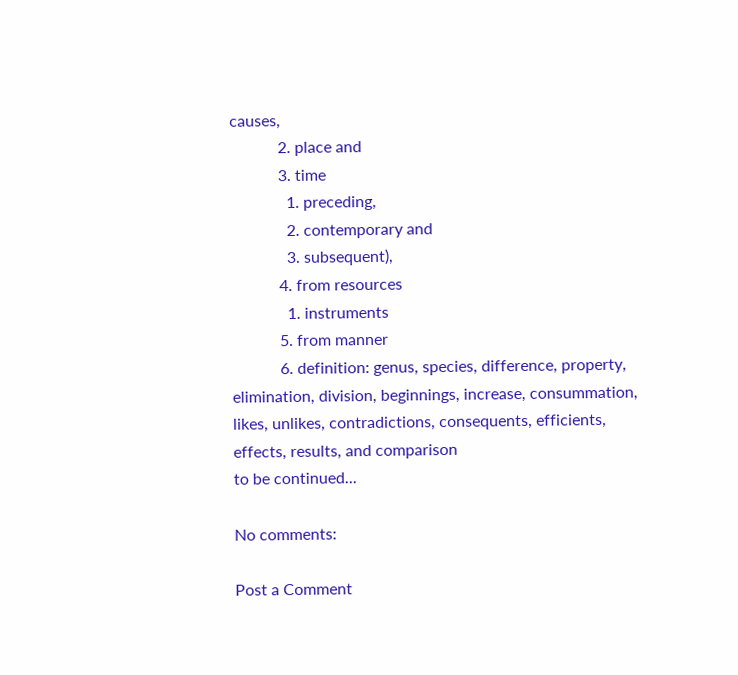causes,
            2. place and
            3. time
              1. preceding,
              2. contemporary and
              3. subsequent),
            4. from resources
              1. instruments
            5. from manner
            6. definition: genus, species, difference, property, elimination, division, beginnings, increase, consummation, likes, unlikes, contradictions, consequents, efficients, effects, results, and comparison
to be continued...

No comments:

Post a Comment